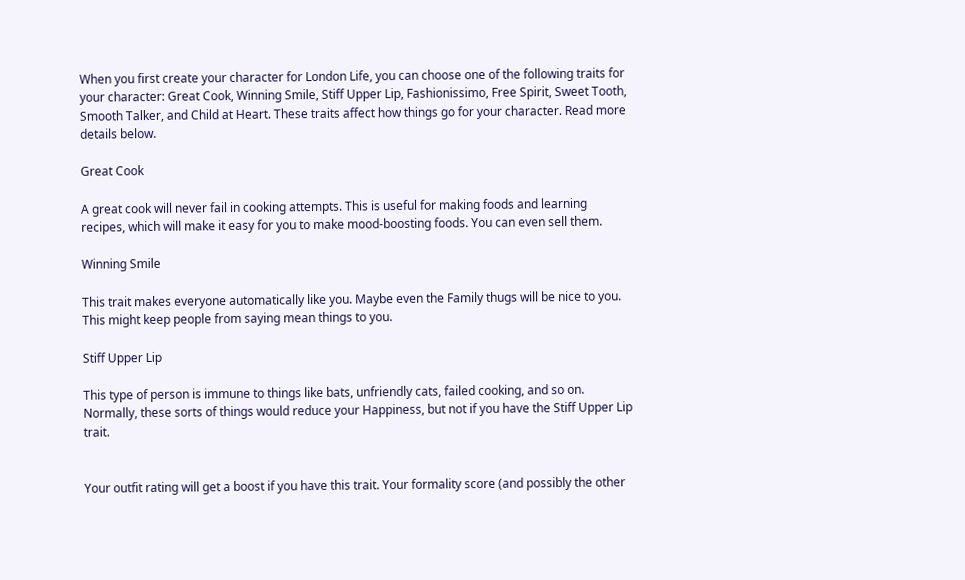When you first create your character for London Life, you can choose one of the following traits for your character: Great Cook, Winning Smile, Stiff Upper Lip, Fashionissimo, Free Spirit, Sweet Tooth, Smooth Talker, and Child at Heart. These traits affect how things go for your character. Read more details below.

Great Cook

A great cook will never fail in cooking attempts. This is useful for making foods and learning recipes, which will make it easy for you to make mood-boosting foods. You can even sell them.

Winning Smile

This trait makes everyone automatically like you. Maybe even the Family thugs will be nice to you. This might keep people from saying mean things to you.

Stiff Upper Lip

This type of person is immune to things like bats, unfriendly cats, failed cooking, and so on. Normally, these sorts of things would reduce your Happiness, but not if you have the Stiff Upper Lip trait.


Your outfit rating will get a boost if you have this trait. Your formality score (and possibly the other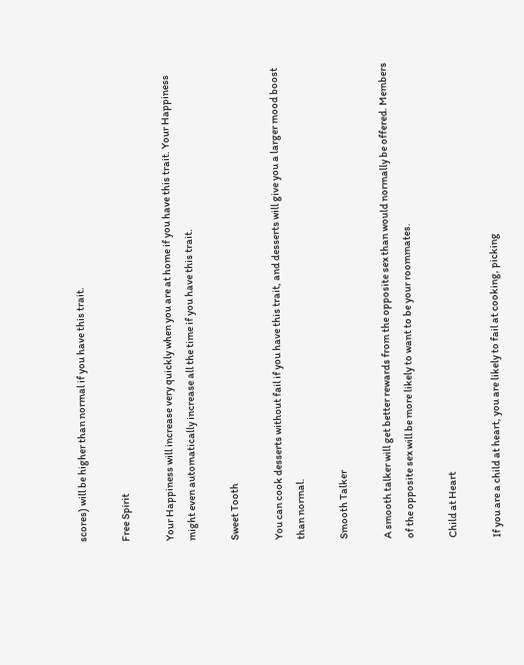scores) will be higher than normal if you have this trait.

Free Spirit

Your Happiness will increase very quickly when you are at home if you have this trait. Your Happiness might even automatically increase all the time if you have this trait.

Sweet Tooth

You can cook desserts without fail if you have this trait, and desserts will give you a larger mood boost than normal.

Smooth Talker

A smooth talker will get better rewards from the opposite sex than would normally be offered. Members of the opposite sex will be more likely to want to be your roommates.

Child at Heart

If you are a child at heart, you are likely to fail at cooking, picking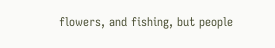flowers, and fishing, but people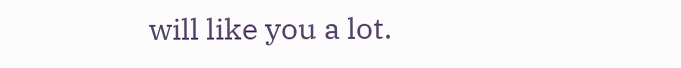will like you a lot.